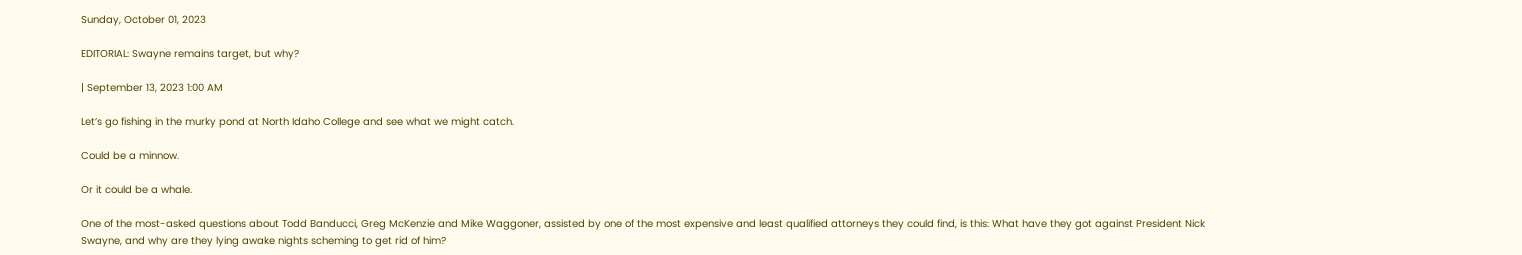Sunday, October 01, 2023

EDITORIAL: Swayne remains target, but why?

| September 13, 2023 1:00 AM

Let’s go fishing in the murky pond at North Idaho College and see what we might catch.

Could be a minnow.

Or it could be a whale.

One of the most-asked questions about Todd Banducci, Greg McKenzie and Mike Waggoner, assisted by one of the most expensive and least qualified attorneys they could find, is this: What have they got against President Nick Swayne, and why are they lying awake nights scheming to get rid of him?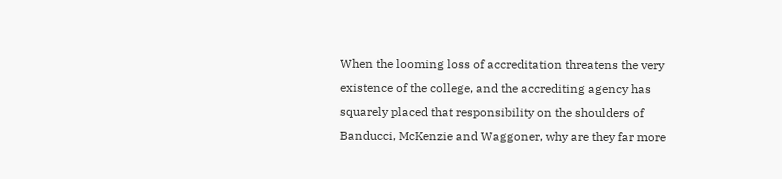When the looming loss of accreditation threatens the very existence of the college, and the accrediting agency has squarely placed that responsibility on the shoulders of Banducci, McKenzie and Waggoner, why are they far more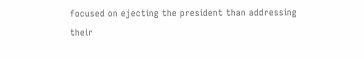focused on ejecting the president than addressing their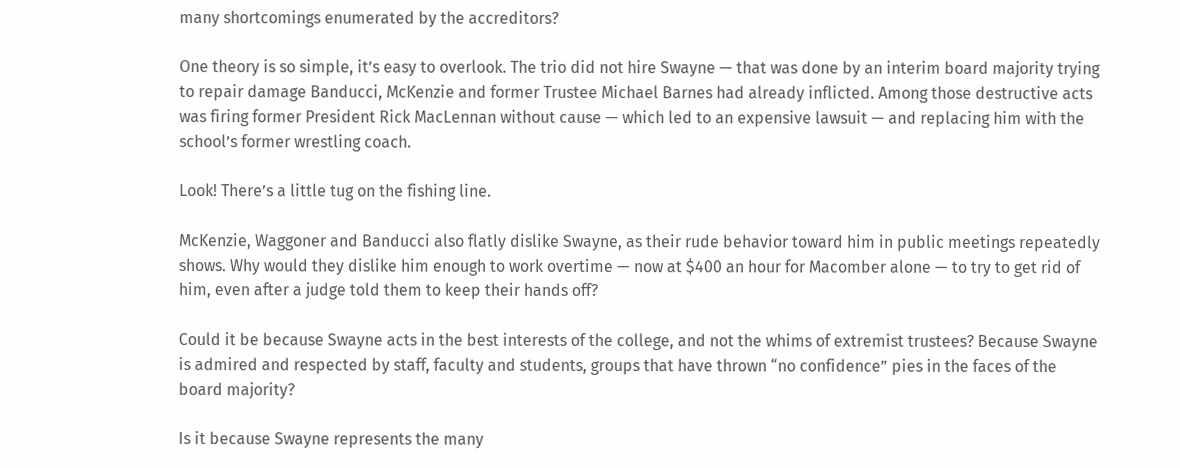many shortcomings enumerated by the accreditors?

One theory is so simple, it’s easy to overlook. The trio did not hire Swayne — that was done by an interim board majority trying to repair damage Banducci, McKenzie and former Trustee Michael Barnes had already inflicted. Among those destructive acts was firing former President Rick MacLennan without cause — which led to an expensive lawsuit — and replacing him with the school’s former wrestling coach.

Look! There’s a little tug on the fishing line.

McKenzie, Waggoner and Banducci also flatly dislike Swayne, as their rude behavior toward him in public meetings repeatedly shows. Why would they dislike him enough to work overtime — now at $400 an hour for Macomber alone — to try to get rid of him, even after a judge told them to keep their hands off?

Could it be because Swayne acts in the best interests of the college, and not the whims of extremist trustees? Because Swayne is admired and respected by staff, faculty and students, groups that have thrown “no confidence” pies in the faces of the board majority?

Is it because Swayne represents the many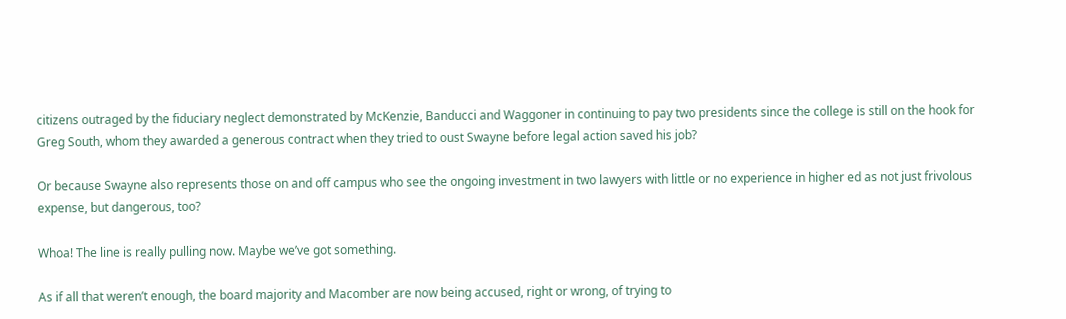citizens outraged by the fiduciary neglect demonstrated by McKenzie, Banducci and Waggoner in continuing to pay two presidents since the college is still on the hook for Greg South, whom they awarded a generous contract when they tried to oust Swayne before legal action saved his job?

Or because Swayne also represents those on and off campus who see the ongoing investment in two lawyers with little or no experience in higher ed as not just frivolous expense, but dangerous, too?

Whoa! The line is really pulling now. Maybe we’ve got something.

As if all that weren’t enough, the board majority and Macomber are now being accused, right or wrong, of trying to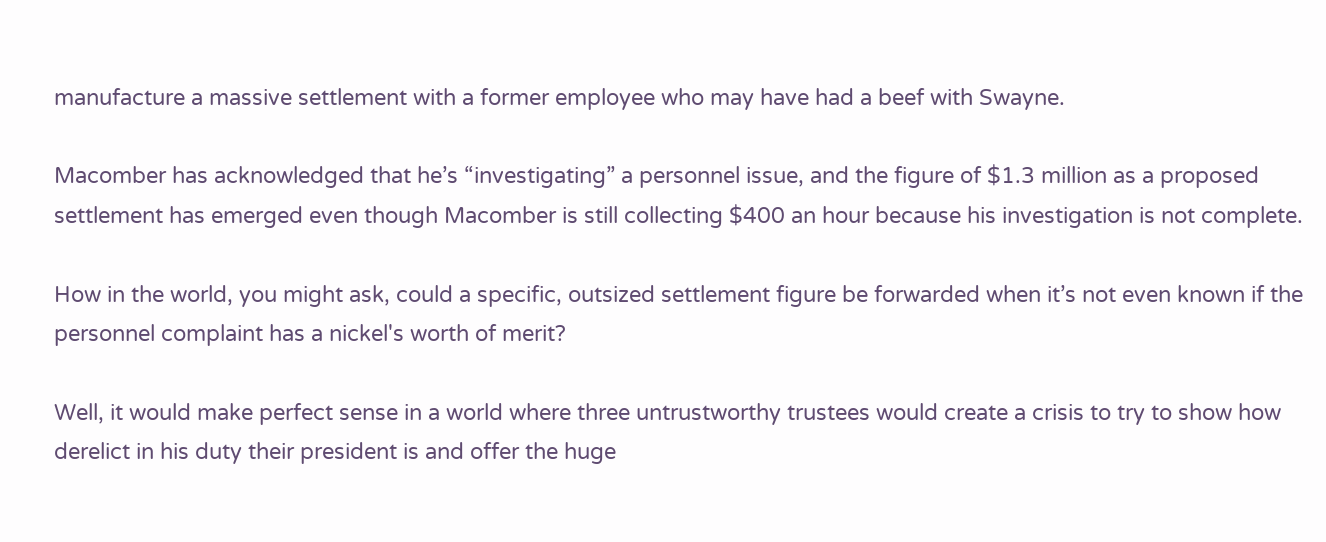manufacture a massive settlement with a former employee who may have had a beef with Swayne.

Macomber has acknowledged that he’s “investigating” a personnel issue, and the figure of $1.3 million as a proposed settlement has emerged even though Macomber is still collecting $400 an hour because his investigation is not complete.

How in the world, you might ask, could a specific, outsized settlement figure be forwarded when it’s not even known if the personnel complaint has a nickel's worth of merit?

Well, it would make perfect sense in a world where three untrustworthy trustees would create a crisis to try to show how derelict in his duty their president is and offer the huge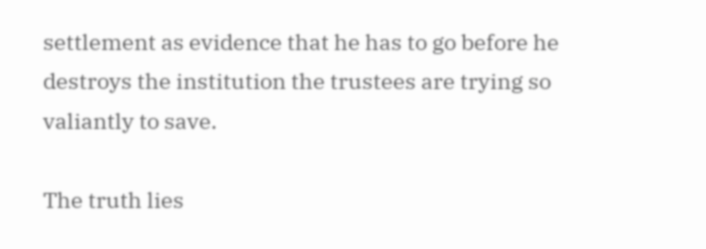settlement as evidence that he has to go before he destroys the institution the trustees are trying so valiantly to save.

The truth lies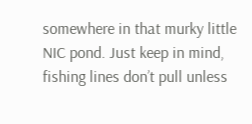somewhere in that murky little NIC pond. Just keep in mind, fishing lines don’t pull unless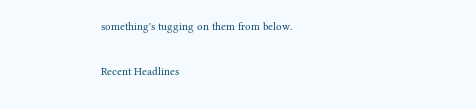something's tugging on them from below.

Recent Headlines